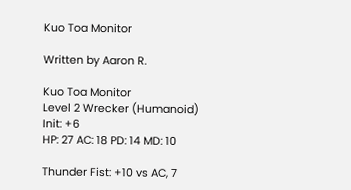Kuo Toa Monitor

Written by Aaron R.

Kuo Toa Monitor
Level 2 Wrecker (Humanoid)
Init: +6
HP: 27 AC: 18 PD: 14 MD: 10

Thunder Fist: +10 vs AC, 7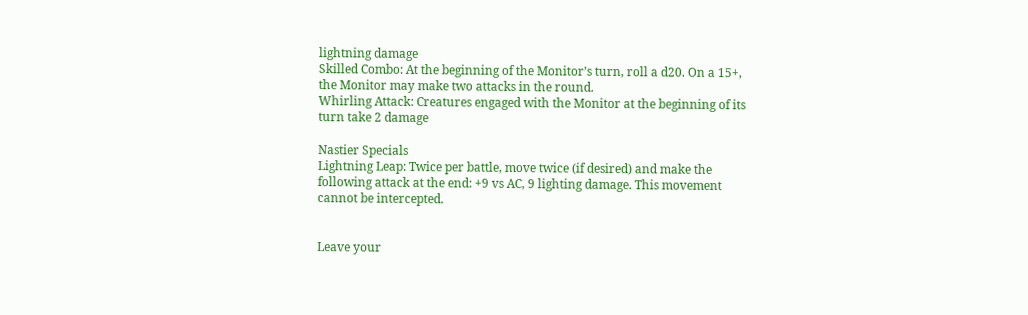lightning damage
Skilled Combo: At the beginning of the Monitor’s turn, roll a d20. On a 15+, the Monitor may make two attacks in the round.
Whirling Attack: Creatures engaged with the Monitor at the beginning of its turn take 2 damage

Nastier Specials
Lightning Leap: Twice per battle, move twice (if desired) and make the following attack at the end: +9 vs AC, 9 lighting damage. This movement cannot be intercepted.


Leave your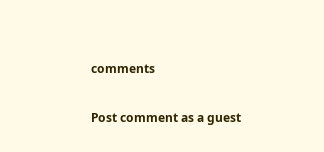comments

Post comment as a guest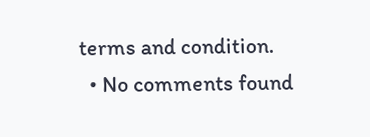terms and condition.
  • No comments found